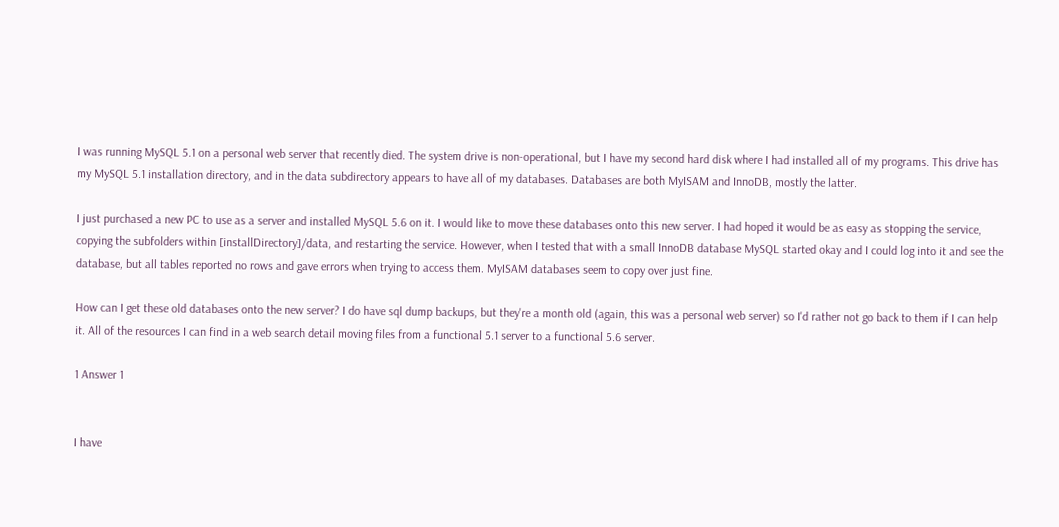I was running MySQL 5.1 on a personal web server that recently died. The system drive is non-operational, but I have my second hard disk where I had installed all of my programs. This drive has my MySQL 5.1 installation directory, and in the data subdirectory appears to have all of my databases. Databases are both MyISAM and InnoDB, mostly the latter.

I just purchased a new PC to use as a server and installed MySQL 5.6 on it. I would like to move these databases onto this new server. I had hoped it would be as easy as stopping the service, copying the subfolders within [installDirectory]/data, and restarting the service. However, when I tested that with a small InnoDB database MySQL started okay and I could log into it and see the database, but all tables reported no rows and gave errors when trying to access them. MyISAM databases seem to copy over just fine.

How can I get these old databases onto the new server? I do have sql dump backups, but they're a month old (again, this was a personal web server) so I'd rather not go back to them if I can help it. All of the resources I can find in a web search detail moving files from a functional 5.1 server to a functional 5.6 server.

1 Answer 1


I have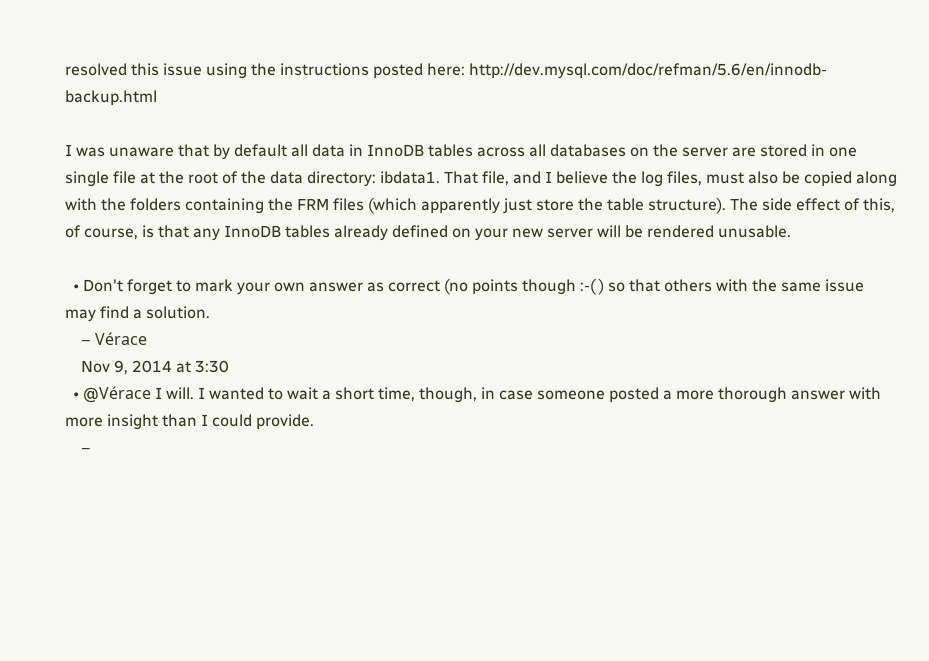resolved this issue using the instructions posted here: http://dev.mysql.com/doc/refman/5.6/en/innodb-backup.html

I was unaware that by default all data in InnoDB tables across all databases on the server are stored in one single file at the root of the data directory: ibdata1. That file, and I believe the log files, must also be copied along with the folders containing the FRM files (which apparently just store the table structure). The side effect of this, of course, is that any InnoDB tables already defined on your new server will be rendered unusable.

  • Don't forget to mark your own answer as correct (no points though :-( ) so that others with the same issue may find a solution.
    – Vérace
    Nov 9, 2014 at 3:30
  • @Vérace I will. I wanted to wait a short time, though, in case someone posted a more thorough answer with more insight than I could provide.
    –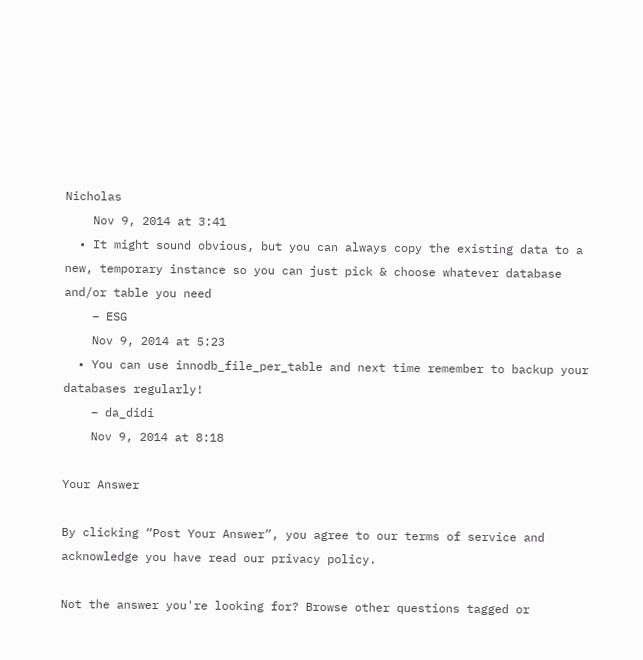Nicholas
    Nov 9, 2014 at 3:41
  • It might sound obvious, but you can always copy the existing data to a new, temporary instance so you can just pick & choose whatever database and/or table you need
    – ESG
    Nov 9, 2014 at 5:23
  • You can use innodb_file_per_table and next time remember to backup your databases regularly!
    – da_didi
    Nov 9, 2014 at 8:18

Your Answer

By clicking “Post Your Answer”, you agree to our terms of service and acknowledge you have read our privacy policy.

Not the answer you're looking for? Browse other questions tagged or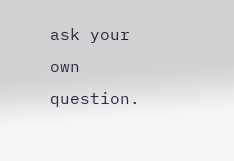ask your own question.